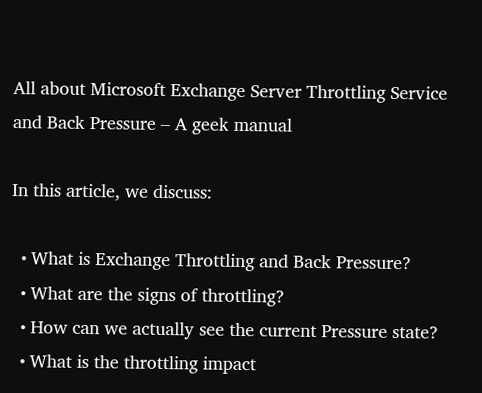All about Microsoft Exchange Server Throttling Service and Back Pressure – A geek manual

In this article, we discuss:

  • What is Exchange Throttling and Back Pressure?
  • What are the signs of throttling?
  • How can we actually see the current Pressure state?
  • What is the throttling impact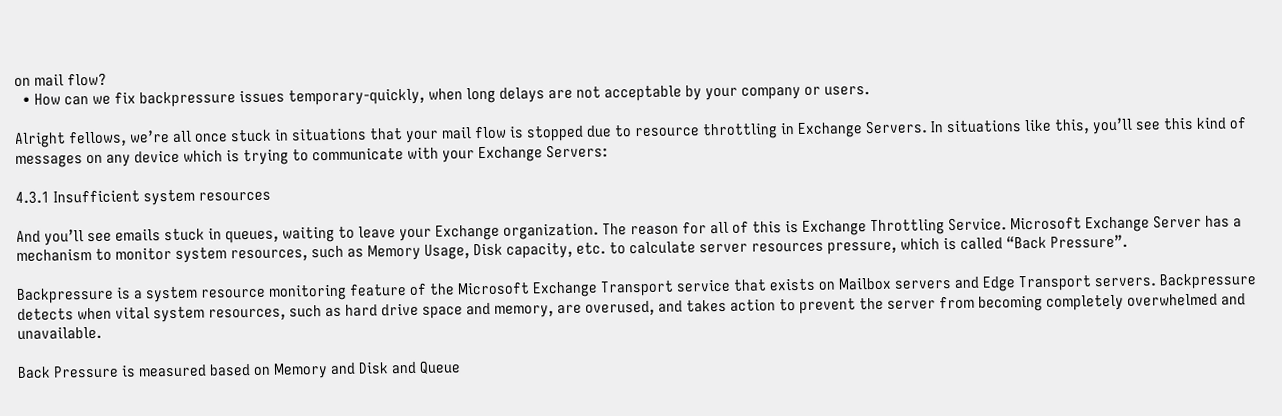on mail flow?
  • How can we fix backpressure issues temporary-quickly, when long delays are not acceptable by your company or users.

Alright fellows, we’re all once stuck in situations that your mail flow is stopped due to resource throttling in Exchange Servers. In situations like this, you’ll see this kind of messages on any device which is trying to communicate with your Exchange Servers:

4.3.1 Insufficient system resources

And you’ll see emails stuck in queues, waiting to leave your Exchange organization. The reason for all of this is Exchange Throttling Service. Microsoft Exchange Server has a mechanism to monitor system resources, such as Memory Usage, Disk capacity, etc. to calculate server resources pressure, which is called “Back Pressure”.

Backpressure is a system resource monitoring feature of the Microsoft Exchange Transport service that exists on Mailbox servers and Edge Transport servers. Backpressure detects when vital system resources, such as hard drive space and memory, are overused, and takes action to prevent the server from becoming completely overwhelmed and unavailable.

Back Pressure is measured based on Memory and Disk and Queue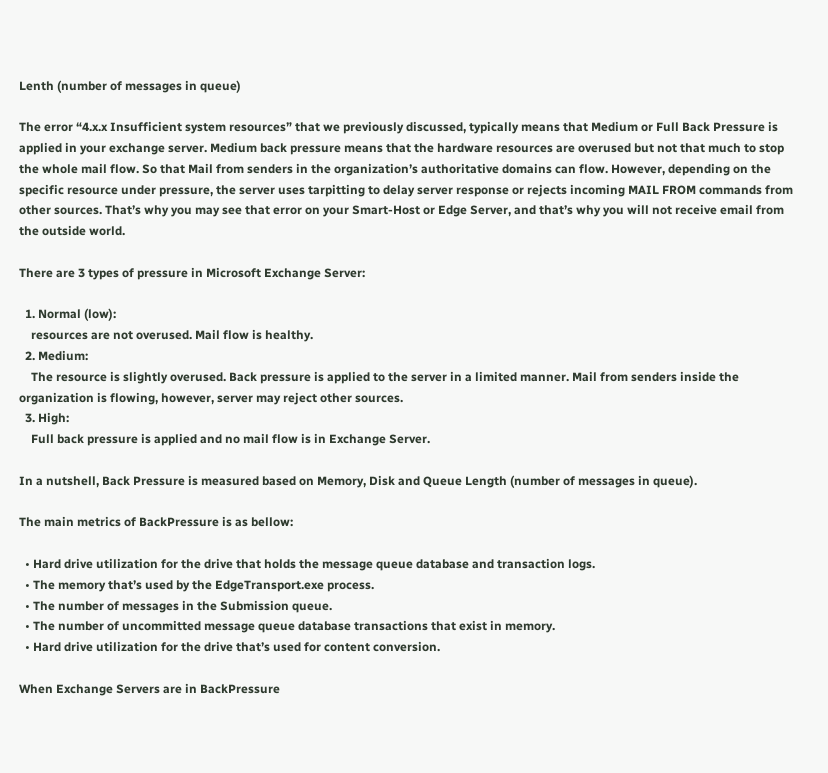Lenth (number of messages in queue)

The error “4.x.x Insufficient system resources” that we previously discussed, typically means that Medium or Full Back Pressure is applied in your exchange server. Medium back pressure means that the hardware resources are overused but not that much to stop the whole mail flow. So that Mail from senders in the organization’s authoritative domains can flow. However, depending on the specific resource under pressure, the server uses tarpitting to delay server response or rejects incoming MAIL FROM commands from other sources. That’s why you may see that error on your Smart-Host or Edge Server, and that’s why you will not receive email from the outside world.

There are 3 types of pressure in Microsoft Exchange Server:

  1. Normal (low):
    resources are not overused. Mail flow is healthy.
  2. Medium:
    The resource is slightly overused. Back pressure is applied to the server in a limited manner. Mail from senders inside the organization is flowing, however, server may reject other sources.
  3. High:
    Full back pressure is applied and no mail flow is in Exchange Server.

In a nutshell, Back Pressure is measured based on Memory, Disk and Queue Length (number of messages in queue).

The main metrics of BackPressure is as bellow:

  • Hard drive utilization for the drive that holds the message queue database and transaction logs.
  • The memory that’s used by the EdgeTransport.exe process.
  • The number of messages in the Submission queue.
  • The number of uncommitted message queue database transactions that exist in memory.
  • Hard drive utilization for the drive that’s used for content conversion.

When Exchange Servers are in BackPressure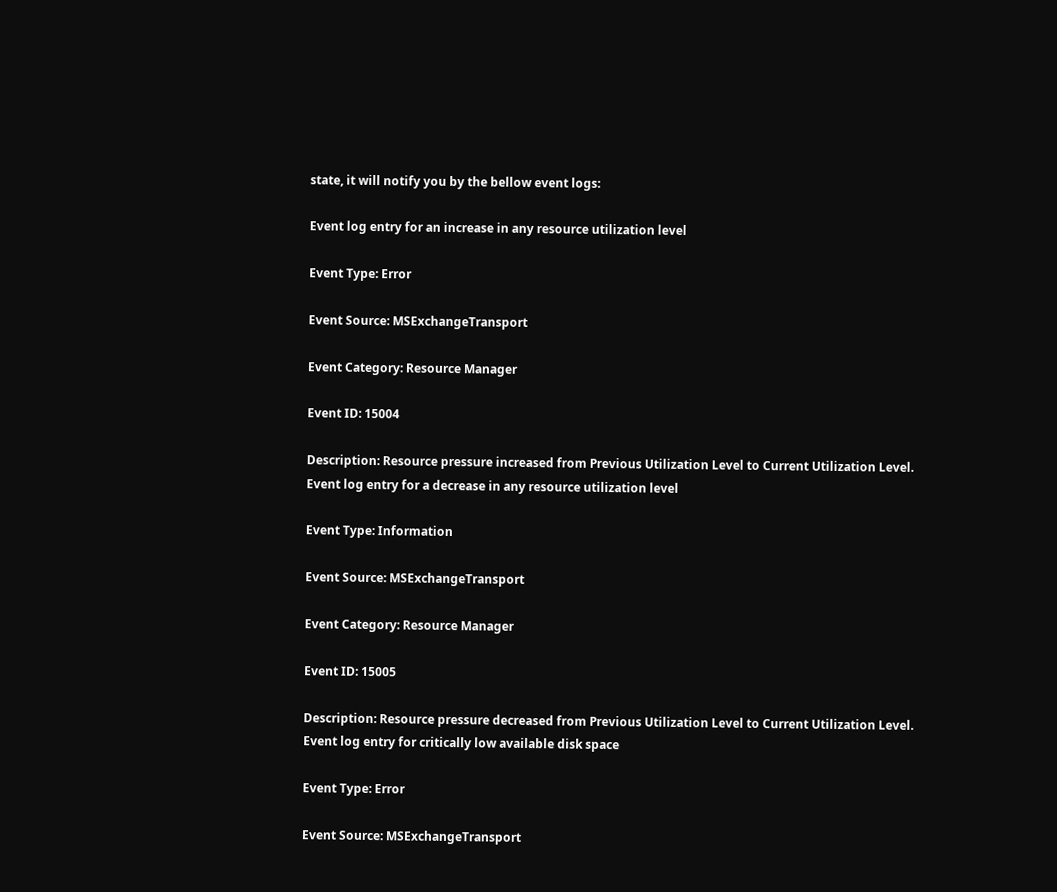state, it will notify you by the bellow event logs:

Event log entry for an increase in any resource utilization level

Event Type: Error

Event Source: MSExchangeTransport

Event Category: Resource Manager

Event ID: 15004

Description: Resource pressure increased from Previous Utilization Level to Current Utilization Level.
Event log entry for a decrease in any resource utilization level

Event Type: Information

Event Source: MSExchangeTransport

Event Category: Resource Manager

Event ID: 15005

Description: Resource pressure decreased from Previous Utilization Level to Current Utilization Level.
Event log entry for critically low available disk space

Event Type: Error

Event Source: MSExchangeTransport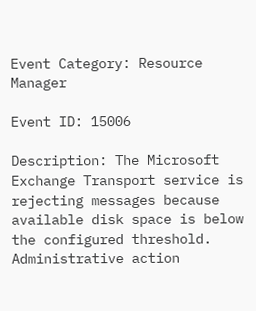Event Category: Resource Manager

Event ID: 15006

Description: The Microsoft Exchange Transport service is rejecting messages because available disk space is below the configured threshold. Administrative action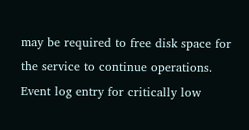may be required to free disk space for the service to continue operations.
Event log entry for critically low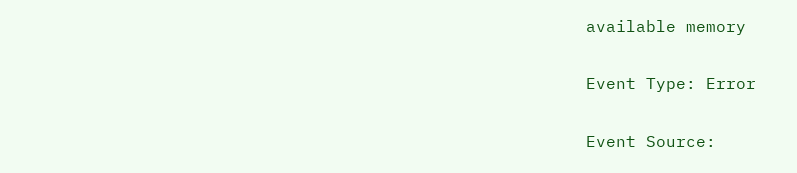available memory

Event Type: Error

Event Source: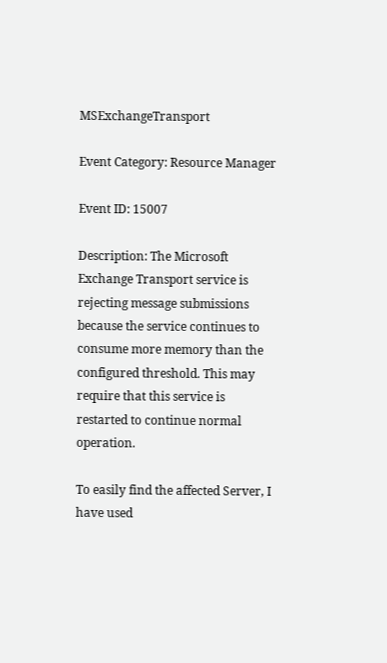MSExchangeTransport

Event Category: Resource Manager

Event ID: 15007

Description: The Microsoft Exchange Transport service is rejecting message submissions because the service continues to consume more memory than the configured threshold. This may require that this service is restarted to continue normal operation.

To easily find the affected Server, I have used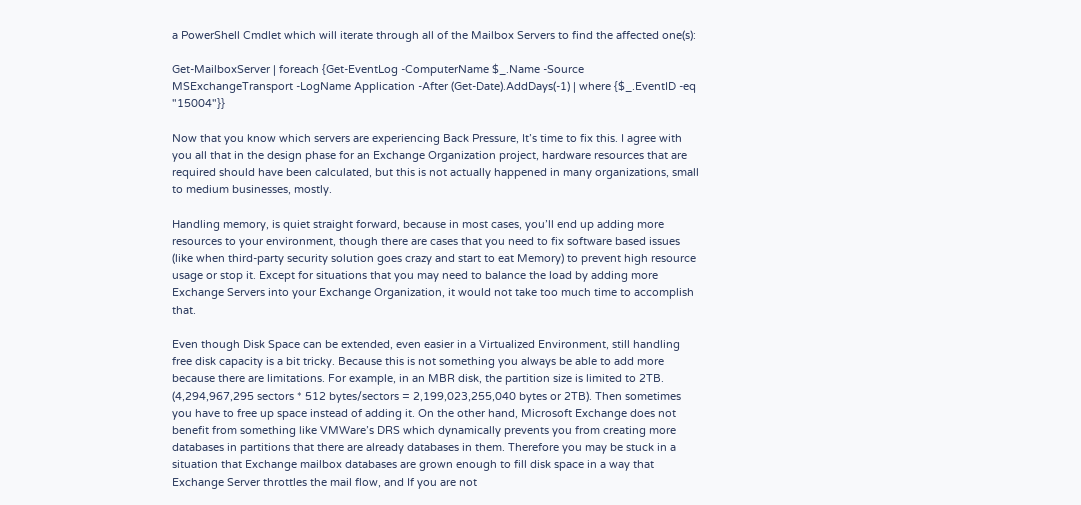a PowerShell Cmdlet which will iterate through all of the Mailbox Servers to find the affected one(s):

Get-MailboxServer | foreach {Get-EventLog -ComputerName $_.Name -Source MSExchangeTransport -LogName Application -After (Get-Date).AddDays(-1) | where {$_.EventID -eq "15004"}}

Now that you know which servers are experiencing Back Pressure, It’s time to fix this. I agree with you all that in the design phase for an Exchange Organization project, hardware resources that are required should have been calculated, but this is not actually happened in many organizations, small to medium businesses, mostly.

Handling memory, is quiet straight forward, because in most cases, you’ll end up adding more resources to your environment, though there are cases that you need to fix software based issues (like when third-party security solution goes crazy and start to eat Memory) to prevent high resource usage or stop it. Except for situations that you may need to balance the load by adding more Exchange Servers into your Exchange Organization, it would not take too much time to accomplish that.

Even though Disk Space can be extended, even easier in a Virtualized Environment, still handling free disk capacity is a bit tricky. Because this is not something you always be able to add more because there are limitations. For example, in an MBR disk, the partition size is limited to 2TB. (4,294,967,295 sectors * 512 bytes/sectors = 2,199,023,255,040 bytes or 2TB). Then sometimes you have to free up space instead of adding it. On the other hand, Microsoft Exchange does not benefit from something like VMWare’s DRS which dynamically prevents you from creating more databases in partitions that there are already databases in them. Therefore you may be stuck in a situation that Exchange mailbox databases are grown enough to fill disk space in a way that Exchange Server throttles the mail flow, and If you are not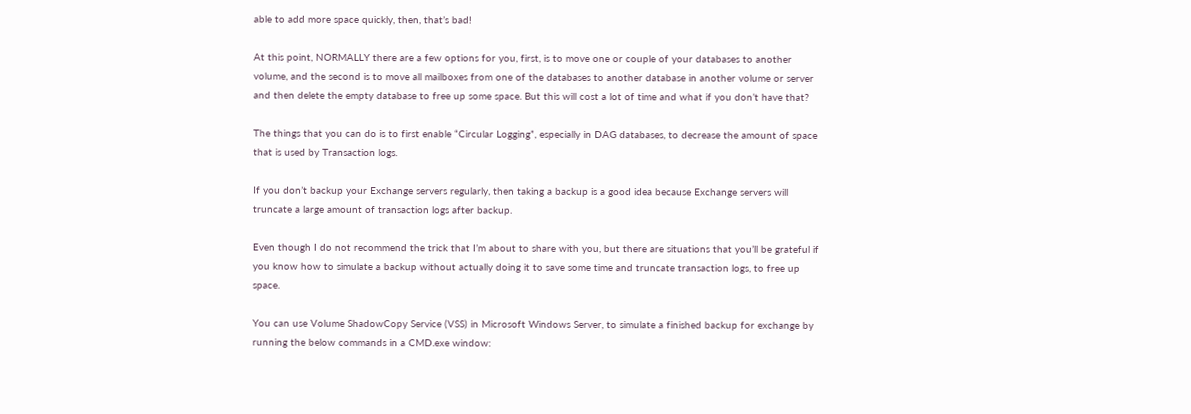able to add more space quickly, then, that’s bad!

At this point, NORMALLY there are a few options for you, first, is to move one or couple of your databases to another volume, and the second is to move all mailboxes from one of the databases to another database in another volume or server and then delete the empty database to free up some space. But this will cost a lot of time and what if you don’t have that?

The things that you can do is to first enable “Circular Logging”, especially in DAG databases, to decrease the amount of space that is used by Transaction logs.

If you don’t backup your Exchange servers regularly, then taking a backup is a good idea because Exchange servers will truncate a large amount of transaction logs after backup.

Even though I do not recommend the trick that I’m about to share with you, but there are situations that you’ll be grateful if you know how to simulate a backup without actually doing it to save some time and truncate transaction logs, to free up space.

You can use Volume ShadowCopy Service (VSS) in Microsoft Windows Server, to simulate a finished backup for exchange by running the below commands in a CMD.exe window: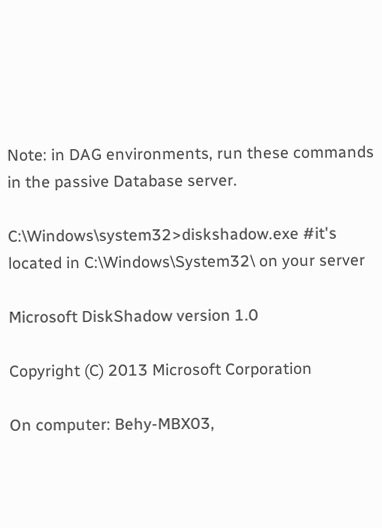Note: in DAG environments, run these commands in the passive Database server.

C:\Windows\system32>diskshadow.exe #it's located in C:\Windows\System32\ on your server

Microsoft DiskShadow version 1.0

Copyright (C) 2013 Microsoft Corporation

On computer: Behy-MBX03,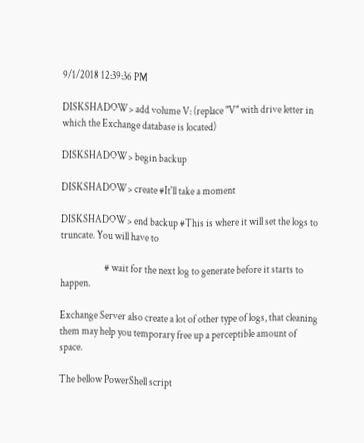9/1/2018 12:39:36 PM

DISKSHADOW> add volume V: (replace "V" with drive letter in which the Exchange database is located)

DISKSHADOW> begin backup

DISKSHADOW> create #It'll take a moment

DISKSHADOW> end backup #This is where it will set the logs to truncate. You will have to

                      # wait for the next log to generate before it starts to happen.

Exchange Server also create a lot of other type of logs, that cleaning them may help you temporary free up a perceptible amount of space.

The bellow PowerShell script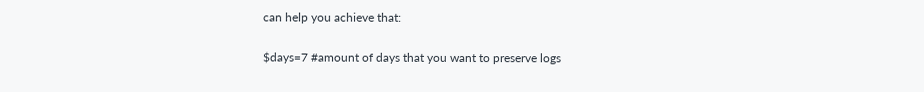can help you achieve that:

$days=7 #amount of days that you want to preserve logs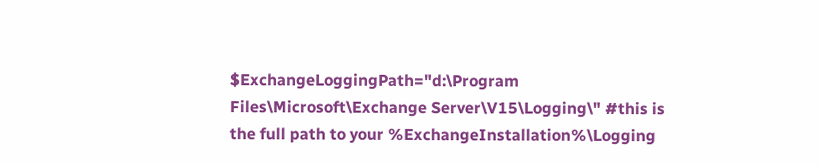$ExchangeLoggingPath="d:\Program Files\Microsoft\Exchange Server\V15\Logging\" #this is the full path to your %ExchangeInstallation%\Logging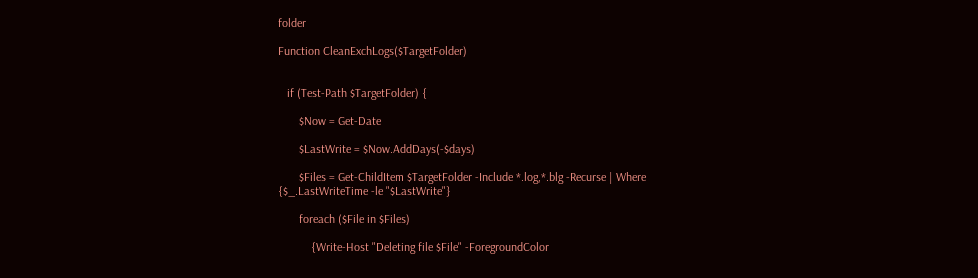folder

Function CleanExchLogs($TargetFolder)


   if (Test-Path $TargetFolder) {

       $Now = Get-Date

       $LastWrite = $Now.AddDays(-$days)

       $Files = Get-ChildItem $TargetFolder -Include *.log,*.blg -Recurse | Where {$_.LastWriteTime -le "$LastWrite"}

       foreach ($File in $Files)

           {Write-Host "Deleting file $File" -ForegroundColor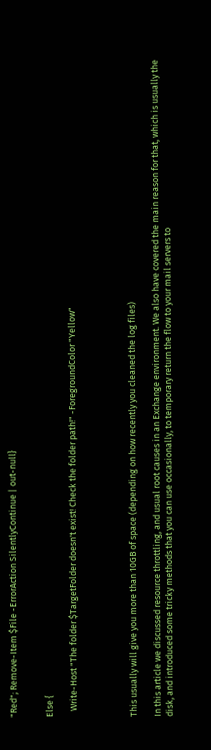"Red"; Remove-Item $File -ErrorAction SilentlyContinue | out-null}


Else {

   Write-Host "The folder $TargetFolder doesn't exist! Check the folder path!" -ForegroundColor "Yellow"




This usually will give you more than 10GB of space (depending on how recently you cleaned the log files)

In this article we discussed resource throttling, and usual root causes in an Exchange environment. We also have covered the main reason for that, which is usually the disk, and introduced some tricky methods that you can use occasionally, to temporary return the flow to your mail servers to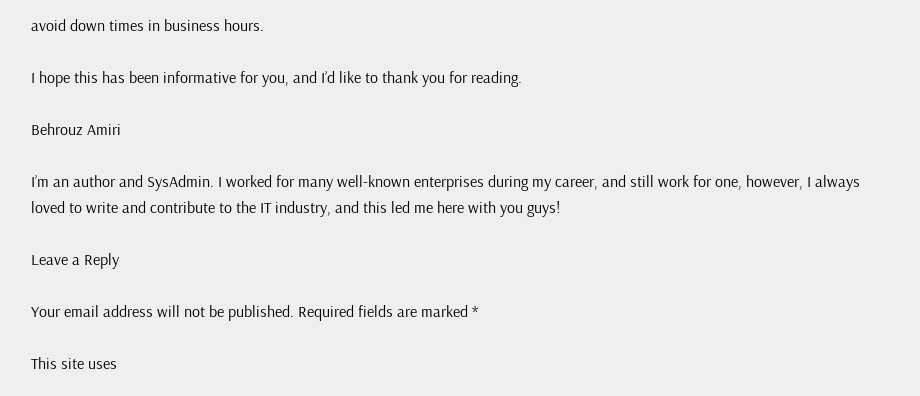avoid down times in business hours.

I hope this has been informative for you, and I’d like to thank you for reading.

Behrouz Amiri

I’m an author and SysAdmin. I worked for many well-known enterprises during my career, and still work for one, however, I always loved to write and contribute to the IT industry, and this led me here with you guys!

Leave a Reply

Your email address will not be published. Required fields are marked *

This site uses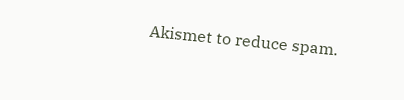Akismet to reduce spam.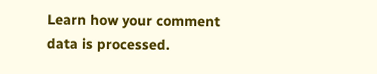Learn how your comment data is processed.